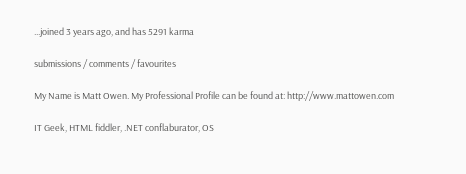...joined 3 years ago, and has 5291 karma

submissions / comments / favourites

My Name is Matt Owen. My Professional Profile can be found at: http://www.mattowen.com

IT Geek, HTML fiddler, .NET conflaburator, OS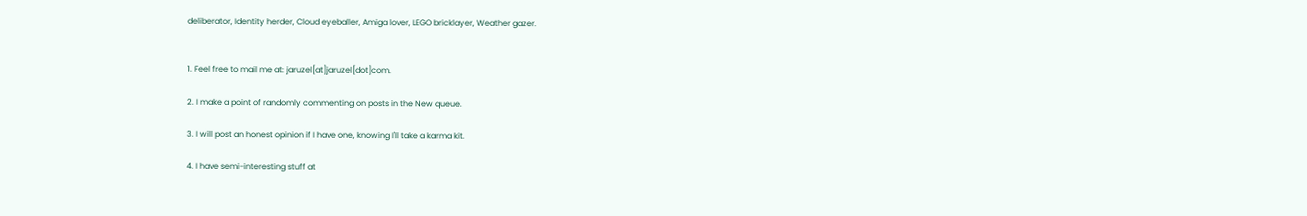deliberator, Identity herder, Cloud eyeballer, Amiga lover, LEGO bricklayer, Weather gazer.


1. Feel free to mail me at: jaruzel[at]jaruzel[dot]com.

2. I make a point of randomly commenting on posts in the New queue.

3. I will post an honest opinion if I have one, knowing I'll take a karma kit.

4. I have semi-interesting stuff at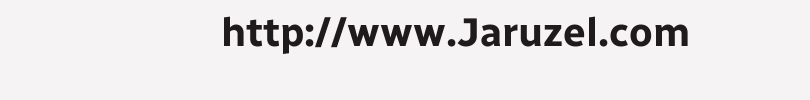http://www.Jaruzel.com